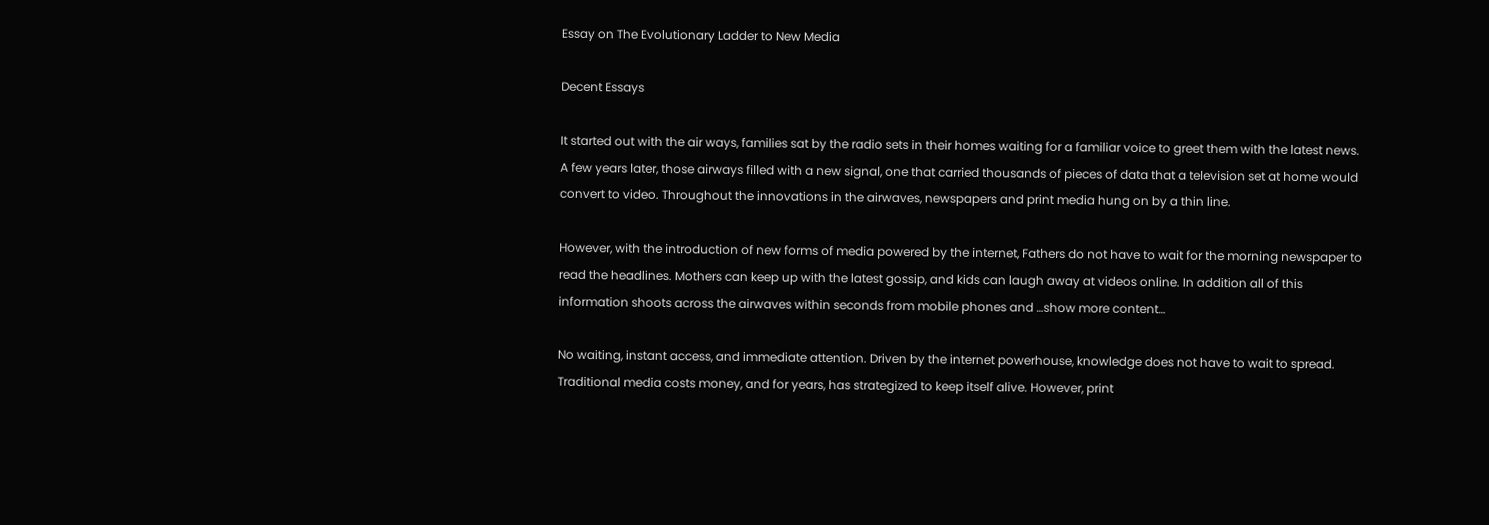Essay on The Evolutionary Ladder to New Media

Decent Essays

It started out with the air ways, families sat by the radio sets in their homes waiting for a familiar voice to greet them with the latest news. A few years later, those airways filled with a new signal, one that carried thousands of pieces of data that a television set at home would convert to video. Throughout the innovations in the airwaves, newspapers and print media hung on by a thin line.

However, with the introduction of new forms of media powered by the internet, Fathers do not have to wait for the morning newspaper to read the headlines. Mothers can keep up with the latest gossip, and kids can laugh away at videos online. In addition all of this information shoots across the airwaves within seconds from mobile phones and …show more content…

No waiting, instant access, and immediate attention. Driven by the internet powerhouse, knowledge does not have to wait to spread. Traditional media costs money, and for years, has strategized to keep itself alive. However, print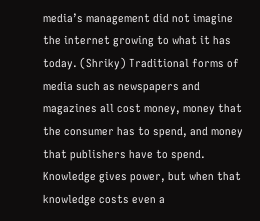media’s management did not imagine the internet growing to what it has today. (Shriky) Traditional forms of media such as newspapers and magazines all cost money, money that the consumer has to spend, and money that publishers have to spend. Knowledge gives power, but when that knowledge costs even a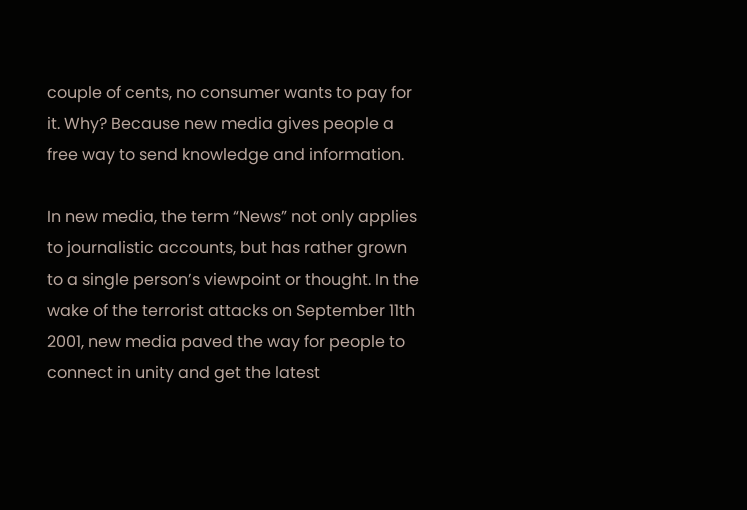couple of cents, no consumer wants to pay for it. Why? Because new media gives people a free way to send knowledge and information.

In new media, the term “News” not only applies to journalistic accounts, but has rather grown to a single person’s viewpoint or thought. In the wake of the terrorist attacks on September 11th 2001, new media paved the way for people to connect in unity and get the latest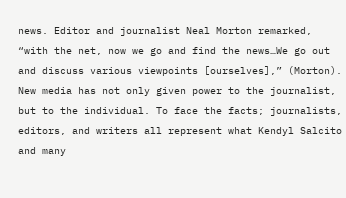news. Editor and journalist Neal Morton remarked, “with the net, now we go and find the news…We go out and discuss various viewpoints [ourselves],” (Morton). New media has not only given power to the journalist, but to the individual. To face the facts; journalists, editors, and writers all represent what Kendyl Salcito and many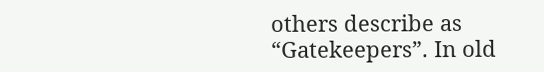others describe as “Gatekeepers”. In old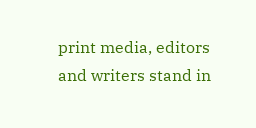print media, editors and writers stand in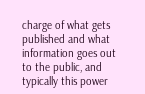charge of what gets published and what information goes out to the public, and typically this power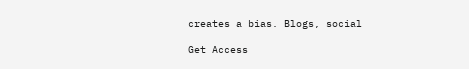creates a bias. Blogs, social

Get Access